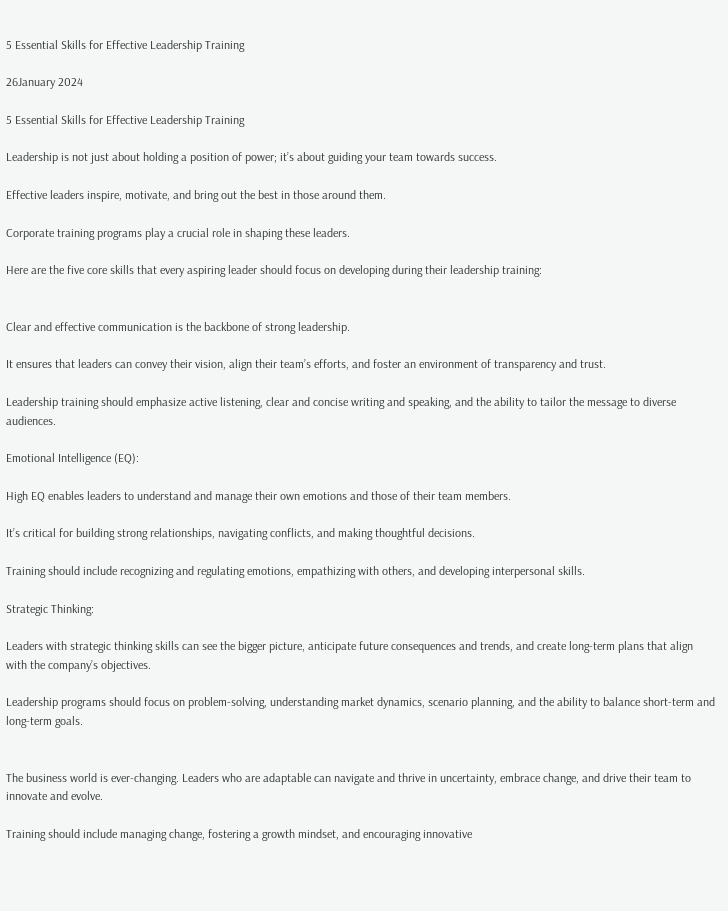5 Essential Skills for Effective Leadership Training

26January 2024

5 Essential Skills for Effective Leadership Training

Leadership is not just about holding a position of power; it’s about guiding your team towards success.

Effective leaders inspire, motivate, and bring out the best in those around them.

Corporate training programs play a crucial role in shaping these leaders.

Here are the five core skills that every aspiring leader should focus on developing during their leadership training:


Clear and effective communication is the backbone of strong leadership.

It ensures that leaders can convey their vision, align their team’s efforts, and foster an environment of transparency and trust.

Leadership training should emphasize active listening, clear and concise writing and speaking, and the ability to tailor the message to diverse audiences.

Emotional Intelligence (EQ):

High EQ enables leaders to understand and manage their own emotions and those of their team members.

It’s critical for building strong relationships, navigating conflicts, and making thoughtful decisions.

Training should include recognizing and regulating emotions, empathizing with others, and developing interpersonal skills.

Strategic Thinking:

Leaders with strategic thinking skills can see the bigger picture, anticipate future consequences and trends, and create long-term plans that align with the company’s objectives.

Leadership programs should focus on problem-solving, understanding market dynamics, scenario planning, and the ability to balance short-term and long-term goals.


The business world is ever-changing. Leaders who are adaptable can navigate and thrive in uncertainty, embrace change, and drive their team to innovate and evolve.

Training should include managing change, fostering a growth mindset, and encouraging innovative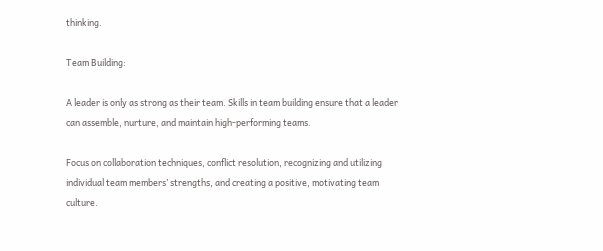thinking.

Team Building:

A leader is only as strong as their team. Skills in team building ensure that a leader can assemble, nurture, and maintain high-performing teams.

Focus on collaboration techniques, conflict resolution, recognizing and utilizing individual team members’ strengths, and creating a positive, motivating team culture.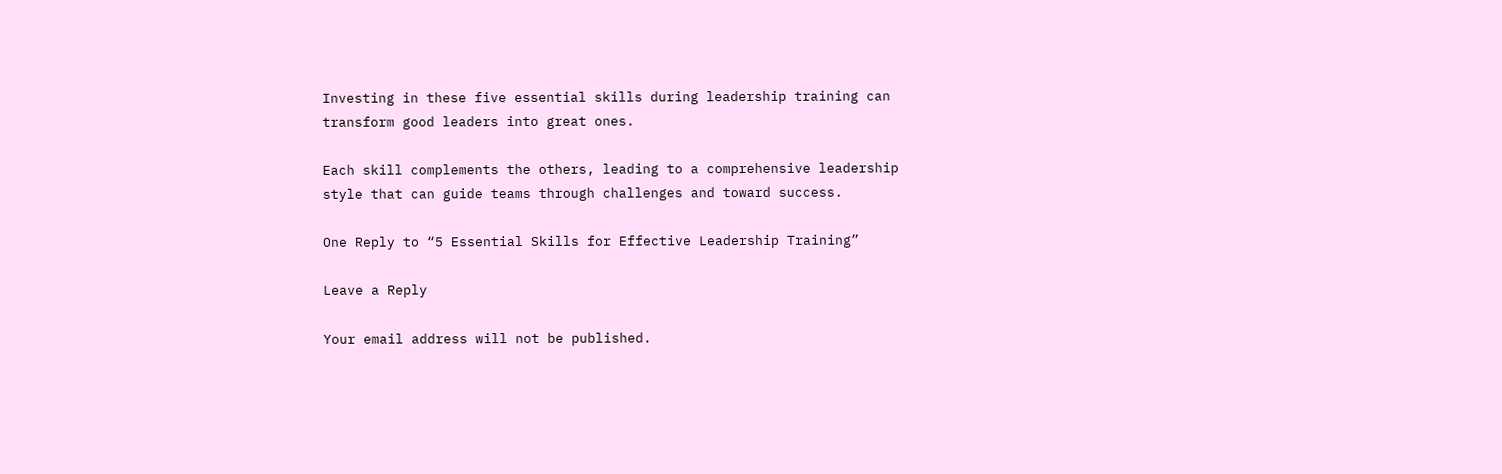Investing in these five essential skills during leadership training can transform good leaders into great ones.

Each skill complements the others, leading to a comprehensive leadership style that can guide teams through challenges and toward success.

One Reply to “5 Essential Skills for Effective Leadership Training”

Leave a Reply

Your email address will not be published.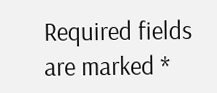Required fields are marked *